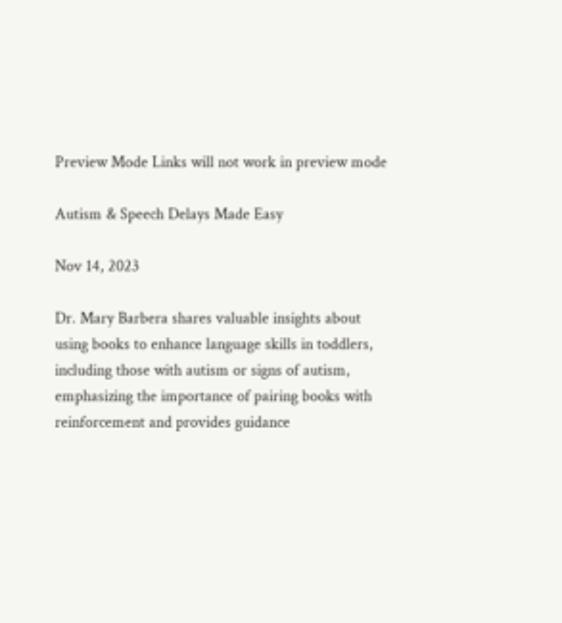Preview Mode Links will not work in preview mode

Autism & Speech Delays Made Easy

Nov 14, 2023

Dr. Mary Barbera shares valuable insights about using books to enhance language skills in toddlers, including those with autism or signs of autism, emphasizing the importance of pairing books with reinforcement and provides guidance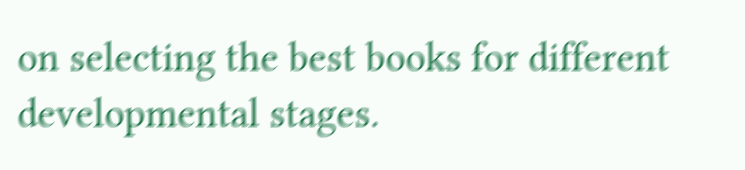on selecting the best books for different developmental stages.